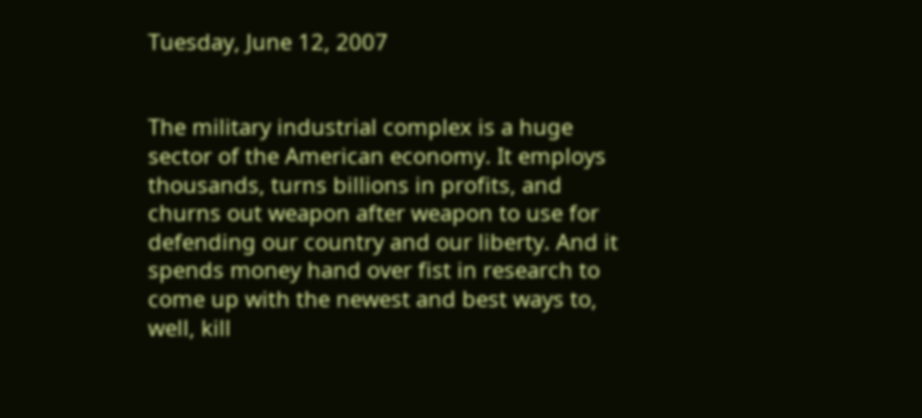Tuesday, June 12, 2007


The military industrial complex is a huge sector of the American economy. It employs thousands, turns billions in profits, and churns out weapon after weapon to use for defending our country and our liberty. And it spends money hand over fist in research to come up with the newest and best ways to, well, kill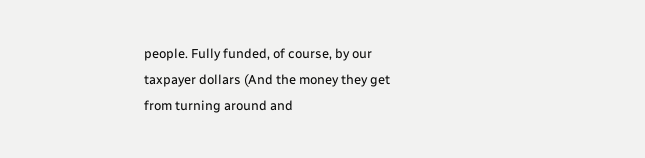people. Fully funded, of course, by our taxpayer dollars (And the money they get from turning around and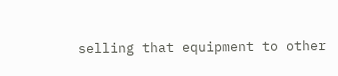selling that equipment to other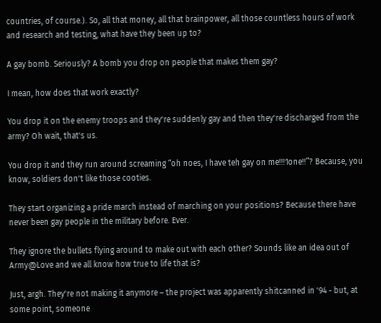countries, of course.). So, all that money, all that brainpower, all those countless hours of work and research and testing, what have they been up to?

A gay bomb. Seriously? A bomb you drop on people that makes them gay?

I mean, how does that work exactly?

You drop it on the enemy troops and they're suddenly gay and then they're discharged from the army? Oh wait, that's us.

You drop it and they run around screaming “oh noes, I have teh gay on me!!!1one!!”? Because, you know, soldiers don't like those cooties.

They start organizing a pride march instead of marching on your positions? Because there have never been gay people in the military before. Ever.

They ignore the bullets flying around to make out with each other? Sounds like an idea out of Army@Love and we all know how true to life that is?

Just, argh. They're not making it anymore – the project was apparently shitcanned in '94 - but, at some point, someone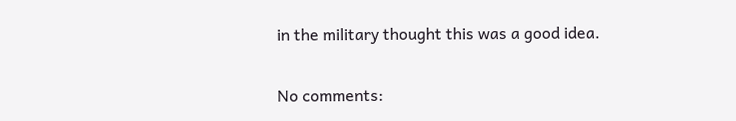in the military thought this was a good idea.

No comments: